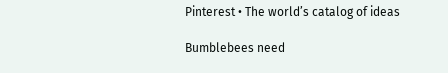Pinterest • The world’s catalog of ideas

Bumblebees need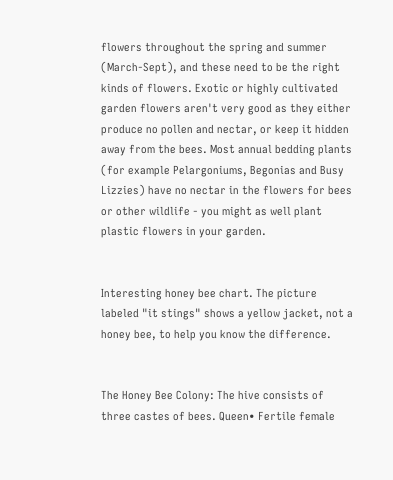flowers throughout the spring and summer (March-Sept), and these need to be the right kinds of flowers. Exotic or highly cultivated garden flowers aren't very good as they either produce no pollen and nectar, or keep it hidden away from the bees. Most annual bedding plants (for example Pelargoniums, Begonias and Busy Lizzies) have no nectar in the flowers for bees or other wildlife - you might as well plant plastic flowers in your garden.


Interesting honey bee chart. The picture labeled "it stings" shows a yellow jacket, not a honey bee, to help you know the difference.


The Honey Bee Colony: The hive consists of three castes of bees. Queen• Fertile female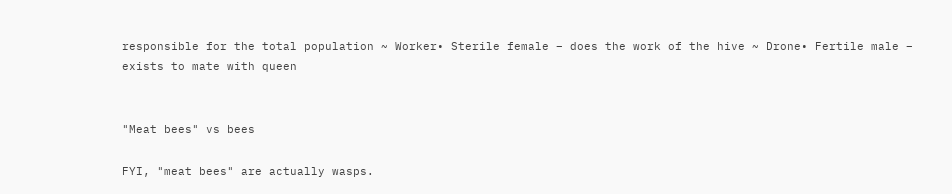responsible for the total population ~ Worker• Sterile female – does the work of the hive ~ Drone• Fertile male – exists to mate with queen


"Meat bees" vs bees

FYI, "meat bees" are actually wasps.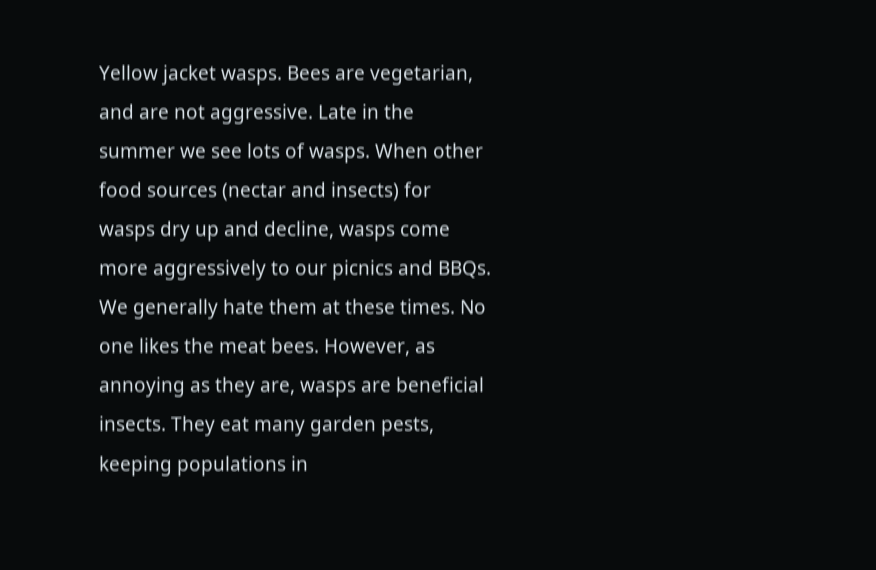Yellow jacket wasps. Bees are vegetarian, and are not aggressive. Late in the summer we see lots of wasps. When other food sources (nectar and insects) for wasps dry up and decline, wasps come more aggressively to our picnics and BBQs. We generally hate them at these times. No one likes the meat bees. However, as annoying as they are, wasps are beneficial insects. They eat many garden pests, keeping populations in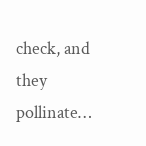check, and they pollinate…